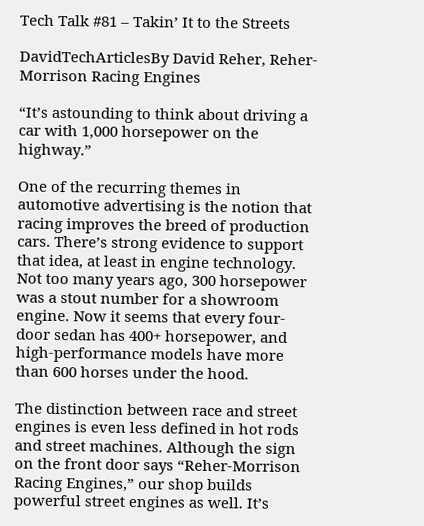Tech Talk #81 – Takin’ It to the Streets

DavidTechArticlesBy David Reher, Reher-Morrison Racing Engines

“It’s astounding to think about driving a car with 1,000 horsepower on the highway.”

One of the recurring themes in automotive advertising is the notion that racing improves the breed of production cars. There’s strong evidence to support that idea, at least in engine technology. Not too many years ago, 300 horsepower was a stout number for a showroom engine. Now it seems that every four-door sedan has 400+ horsepower, and high-performance models have more than 600 horses under the hood.

The distinction between race and street engines is even less defined in hot rods and street machines. Although the sign on the front door says “Reher-Morrison Racing Engines,” our shop builds powerful street engines as well. It’s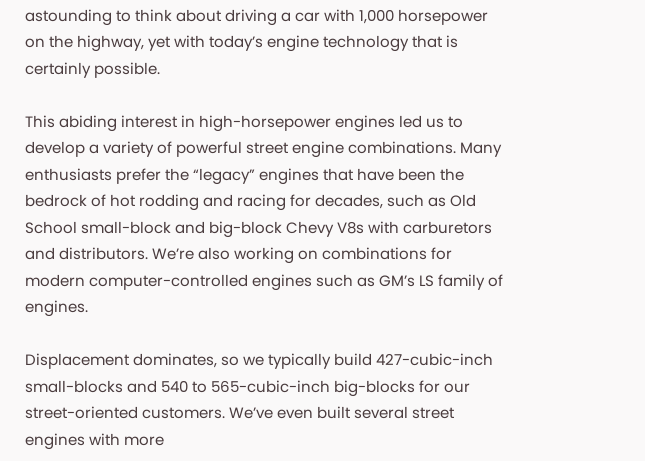astounding to think about driving a car with 1,000 horsepower on the highway, yet with today’s engine technology that is certainly possible.

This abiding interest in high-horsepower engines led us to develop a variety of powerful street engine combinations. Many enthusiasts prefer the “legacy” engines that have been the bedrock of hot rodding and racing for decades, such as Old School small-block and big-block Chevy V8s with carburetors and distributors. We’re also working on combinations for modern computer-controlled engines such as GM’s LS family of engines.

Displacement dominates, so we typically build 427-cubic-inch small-blocks and 540 to 565-cubic-inch big-blocks for our street-oriented customers. We’ve even built several street engines with more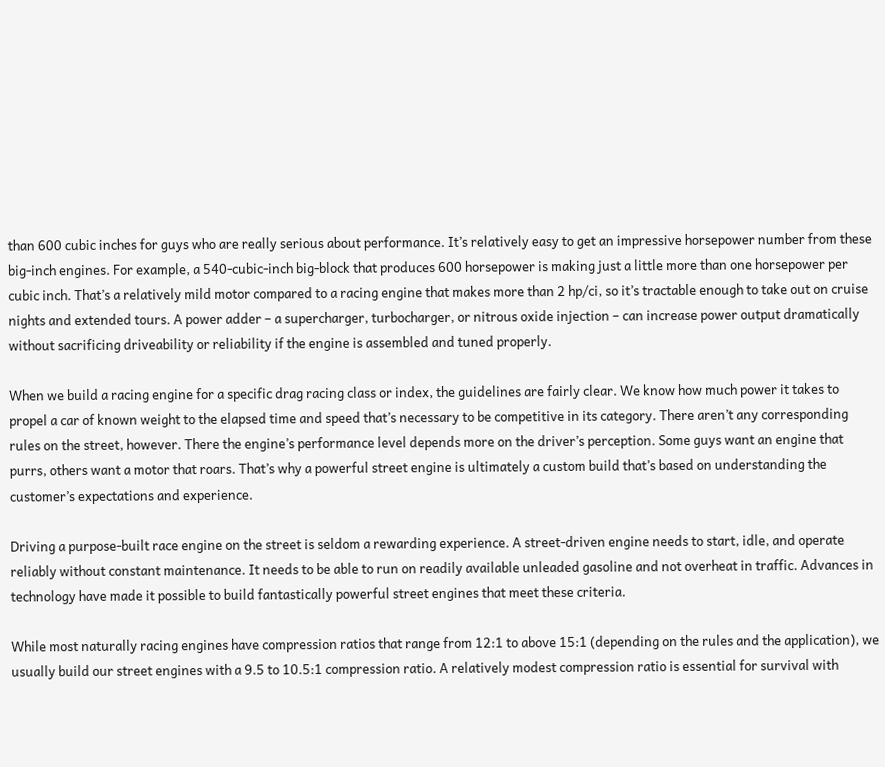than 600 cubic inches for guys who are really serious about performance. It’s relatively easy to get an impressive horsepower number from these big-inch engines. For example, a 540-cubic-inch big-block that produces 600 horsepower is making just a little more than one horsepower per cubic inch. That’s a relatively mild motor compared to a racing engine that makes more than 2 hp/ci, so it’s tractable enough to take out on cruise nights and extended tours. A power adder – a supercharger, turbocharger, or nitrous oxide injection – can increase power output dramatically without sacrificing driveability or reliability if the engine is assembled and tuned properly.

When we build a racing engine for a specific drag racing class or index, the guidelines are fairly clear. We know how much power it takes to propel a car of known weight to the elapsed time and speed that’s necessary to be competitive in its category. There aren’t any corresponding rules on the street, however. There the engine’s performance level depends more on the driver’s perception. Some guys want an engine that purrs, others want a motor that roars. That’s why a powerful street engine is ultimately a custom build that’s based on understanding the customer’s expectations and experience.

Driving a purpose-built race engine on the street is seldom a rewarding experience. A street-driven engine needs to start, idle, and operate reliably without constant maintenance. It needs to be able to run on readily available unleaded gasoline and not overheat in traffic. Advances in technology have made it possible to build fantastically powerful street engines that meet these criteria.

While most naturally racing engines have compression ratios that range from 12:1 to above 15:1 (depending on the rules and the application), we usually build our street engines with a 9.5 to 10.5:1 compression ratio. A relatively modest compression ratio is essential for survival with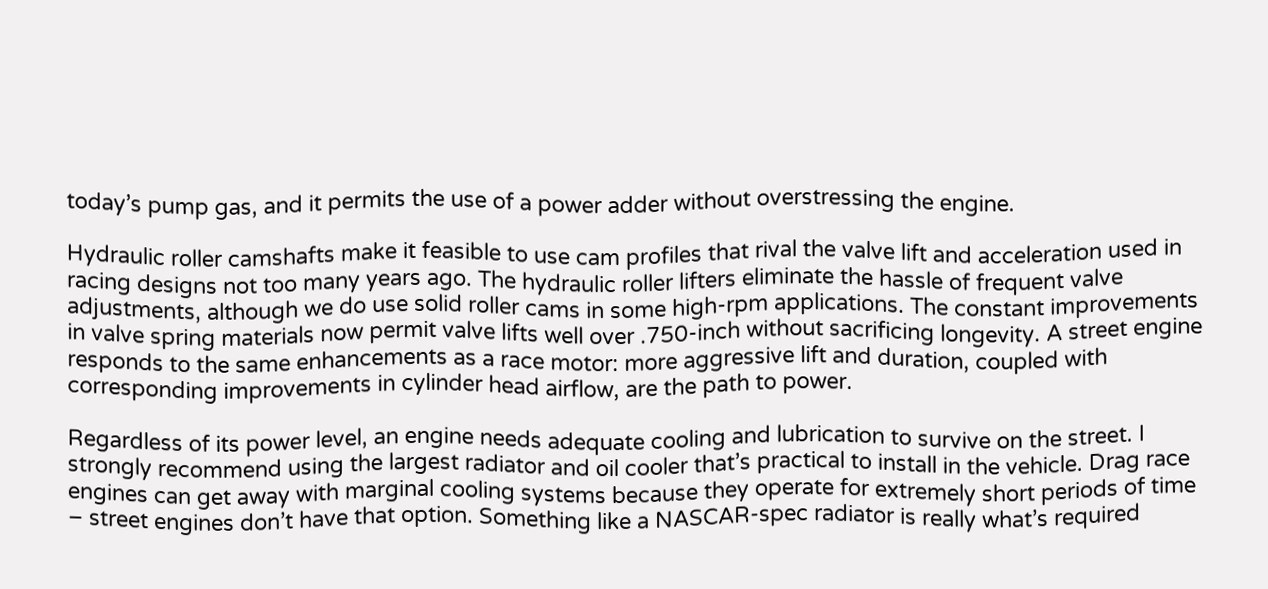today’s pump gas, and it permits the use of a power adder without overstressing the engine.

Hydraulic roller camshafts make it feasible to use cam profiles that rival the valve lift and acceleration used in racing designs not too many years ago. The hydraulic roller lifters eliminate the hassle of frequent valve adjustments, although we do use solid roller cams in some high-rpm applications. The constant improvements in valve spring materials now permit valve lifts well over .750-inch without sacrificing longevity. A street engine responds to the same enhancements as a race motor: more aggressive lift and duration, coupled with corresponding improvements in cylinder head airflow, are the path to power.

Regardless of its power level, an engine needs adequate cooling and lubrication to survive on the street. I strongly recommend using the largest radiator and oil cooler that’s practical to install in the vehicle. Drag race engines can get away with marginal cooling systems because they operate for extremely short periods of time – street engines don’t have that option. Something like a NASCAR-spec radiator is really what’s required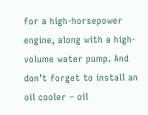for a high-horsepower engine, along with a high-volume water pump. And don’t forget to install an oil cooler – oil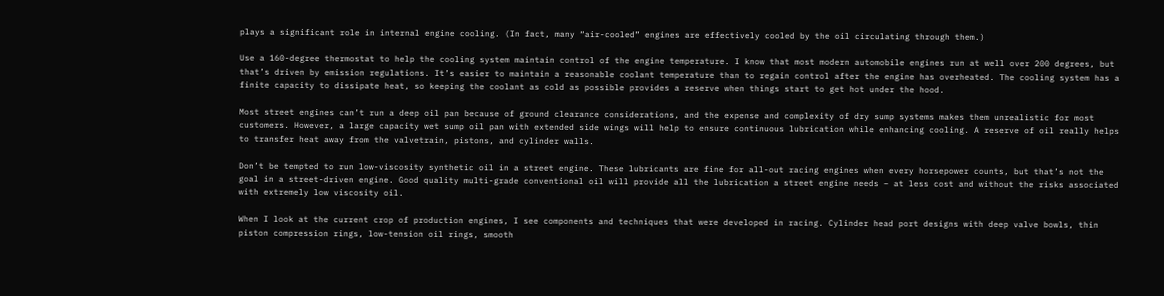plays a significant role in internal engine cooling. (In fact, many “air-cooled” engines are effectively cooled by the oil circulating through them.)

Use a 160-degree thermostat to help the cooling system maintain control of the engine temperature. I know that most modern automobile engines run at well over 200 degrees, but that’s driven by emission regulations. It’s easier to maintain a reasonable coolant temperature than to regain control after the engine has overheated. The cooling system has a finite capacity to dissipate heat, so keeping the coolant as cold as possible provides a reserve when things start to get hot under the hood.

Most street engines can’t run a deep oil pan because of ground clearance considerations, and the expense and complexity of dry sump systems makes them unrealistic for most customers. However, a large capacity wet sump oil pan with extended side wings will help to ensure continuous lubrication while enhancing cooling. A reserve of oil really helps to transfer heat away from the valvetrain, pistons, and cylinder walls.

Don’t be tempted to run low-viscosity synthetic oil in a street engine. These lubricants are fine for all-out racing engines when every horsepower counts, but that’s not the goal in a street-driven engine. Good quality multi-grade conventional oil will provide all the lubrication a street engine needs – at less cost and without the risks associated with extremely low viscosity oil.

When I look at the current crop of production engines, I see components and techniques that were developed in racing. Cylinder head port designs with deep valve bowls, thin piston compression rings, low-tension oil rings, smooth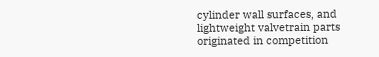cylinder wall surfaces, and lightweight valvetrain parts originated in competition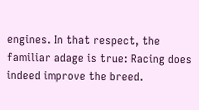engines. In that respect, the familiar adage is true: Racing does indeed improve the breed.